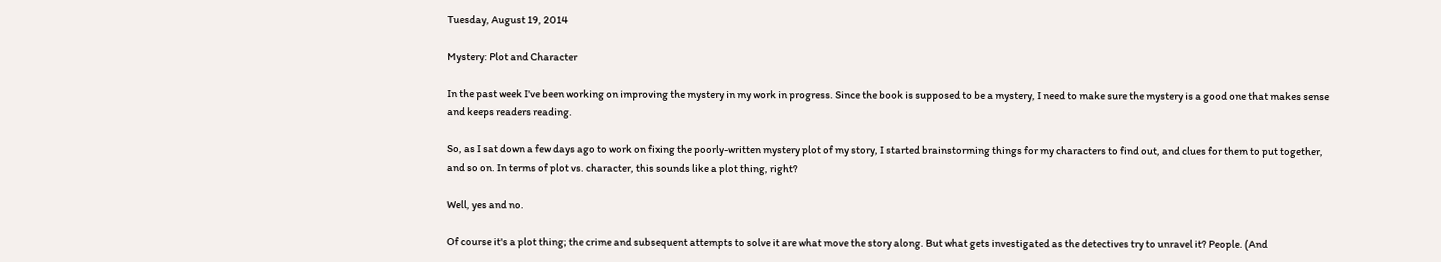Tuesday, August 19, 2014

Mystery: Plot and Character

In the past week I've been working on improving the mystery in my work in progress. Since the book is supposed to be a mystery, I need to make sure the mystery is a good one that makes sense and keeps readers reading.

So, as I sat down a few days ago to work on fixing the poorly-written mystery plot of my story, I started brainstorming things for my characters to find out, and clues for them to put together, and so on. In terms of plot vs. character, this sounds like a plot thing, right?

Well, yes and no.

Of course it's a plot thing; the crime and subsequent attempts to solve it are what move the story along. But what gets investigated as the detectives try to unravel it? People. (And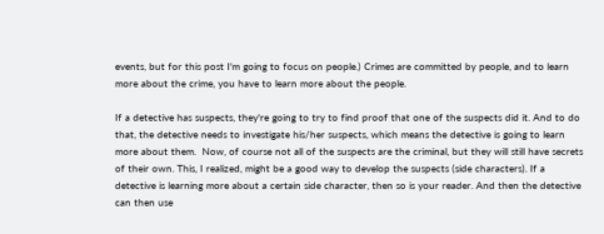events, but for this post I'm going to focus on people.) Crimes are committed by people, and to learn more about the crime, you have to learn more about the people.

If a detective has suspects, they're going to try to find proof that one of the suspects did it. And to do that, the detective needs to investigate his/her suspects, which means the detective is going to learn more about them.  Now, of course not all of the suspects are the criminal, but they will still have secrets of their own. This, I realized, might be a good way to develop the suspects (side characters). If a detective is learning more about a certain side character, then so is your reader. And then the detective can then use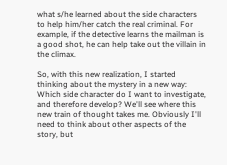what s/he learned about the side characters to help him/her catch the real criminal. For example, if the detective learns the mailman is a good shot, he can help take out the villain in the climax.

So, with this new realization, I started thinking about the mystery in a new way: Which side character do I want to investigate, and therefore develop? We'll see where this new train of thought takes me. Obviously I'll need to think about other aspects of the story, but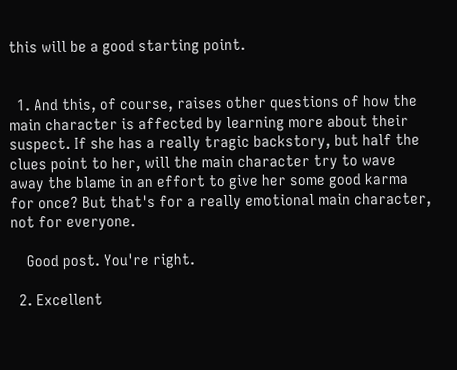this will be a good starting point.


  1. And this, of course, raises other questions of how the main character is affected by learning more about their suspect. If she has a really tragic backstory, but half the clues point to her, will the main character try to wave away the blame in an effort to give her some good karma for once? But that's for a really emotional main character, not for everyone.

    Good post. You're right.

  2. Excellent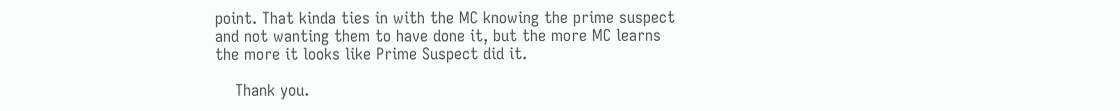point. That kinda ties in with the MC knowing the prime suspect and not wanting them to have done it, but the more MC learns the more it looks like Prime Suspect did it.

    Thank you.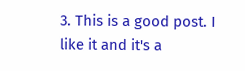3. This is a good post. I like it and it's a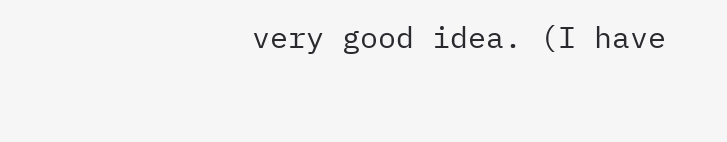very good idea. (I have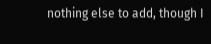nothing else to add, though I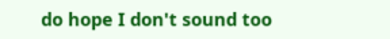do hope I don't sound too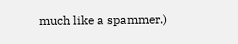much like a spammer.)